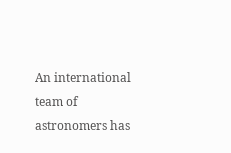An international team of astronomers has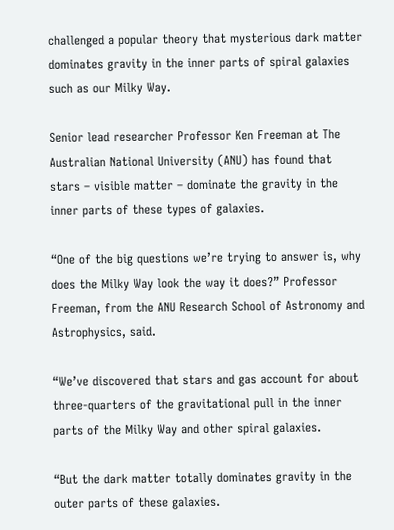challenged a popular theory that mysterious dark matter dominates gravity in the inner parts of spiral galaxies such as our Milky Way.

Senior lead researcher Professor Ken Freeman at The Australian National University (ANU) has found that stars – visible matter – dominate the gravity in the inner parts of these types of galaxies.

“One of the big questions we’re trying to answer is, why does the Milky Way look the way it does?” Professor Freeman, from the ANU Research School of Astronomy and Astrophysics, said.

“We’ve discovered that stars and gas account for about three-quarters of the gravitational pull in the inner parts of the Milky Way and other spiral galaxies.

“But the dark matter totally dominates gravity in the outer parts of these galaxies.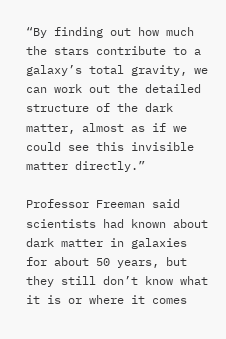“By finding out how much the stars contribute to a galaxy’s total gravity, we can work out the detailed structure of the dark matter, almost as if we could see this invisible matter directly.”

Professor Freeman said scientists had known about dark matter in galaxies for about 50 years, but they still don’t know what it is or where it comes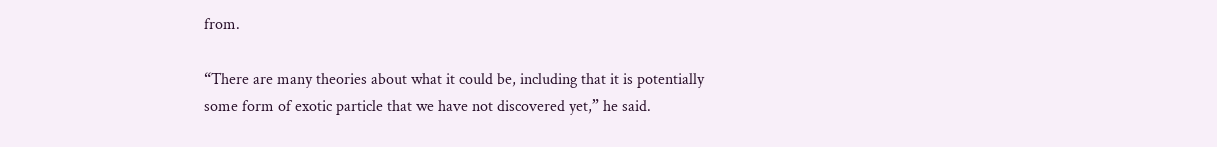from.

“There are many theories about what it could be, including that it is potentially some form of exotic particle that we have not discovered yet,” he said.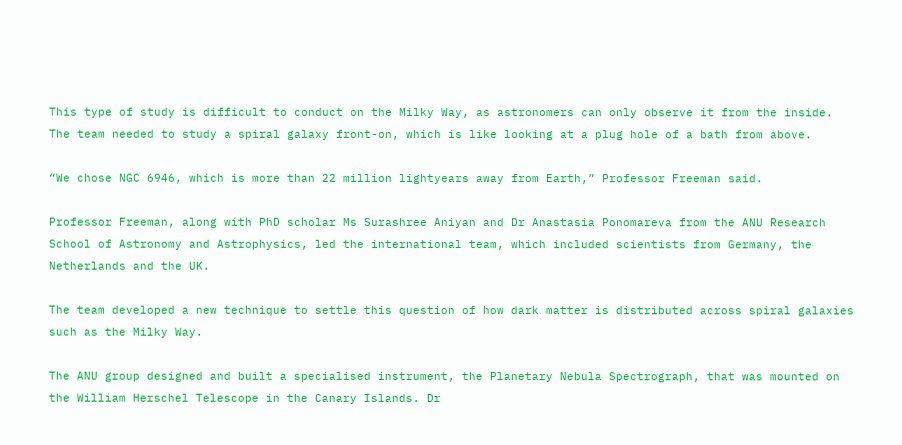This type of study is difficult to conduct on the Milky Way, as astronomers can only observe it from the inside. The team needed to study a spiral galaxy front-on, which is like looking at a plug hole of a bath from above.

“We chose NGC 6946, which is more than 22 million lightyears away from Earth,” Professor Freeman said.

Professor Freeman, along with PhD scholar Ms Surashree Aniyan and Dr Anastasia Ponomareva from the ANU Research School of Astronomy and Astrophysics, led the international team, which included scientists from Germany, the Netherlands and the UK.

The team developed a new technique to settle this question of how dark matter is distributed across spiral galaxies such as the Milky Way.

The ANU group designed and built a specialised instrument, the Planetary Nebula Spectrograph, that was mounted on the William Herschel Telescope in the Canary Islands. Dr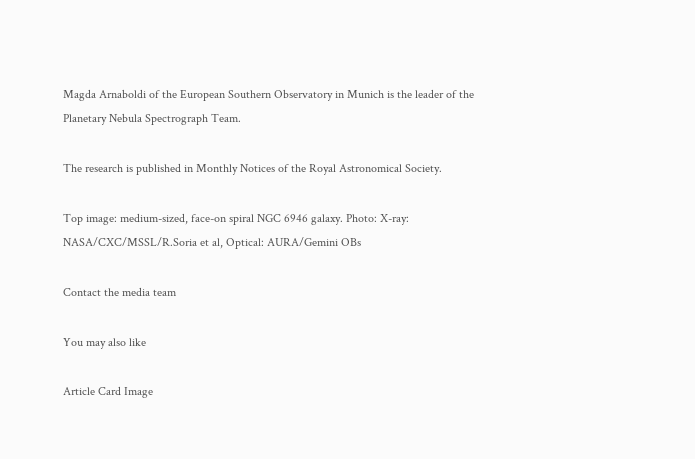Magda Arnaboldi of the European Southern Observatory in Munich is the leader of the Planetary Nebula Spectrograph Team.

The research is published in Monthly Notices of the Royal Astronomical Society.

Top image: medium-sized, face-on spiral NGC 6946 galaxy. Photo: X-ray: NASA/CXC/MSSL/R.Soria et al, Optical: AURA/Gemini OBs

Contact the media team

You may also like

Article Card Image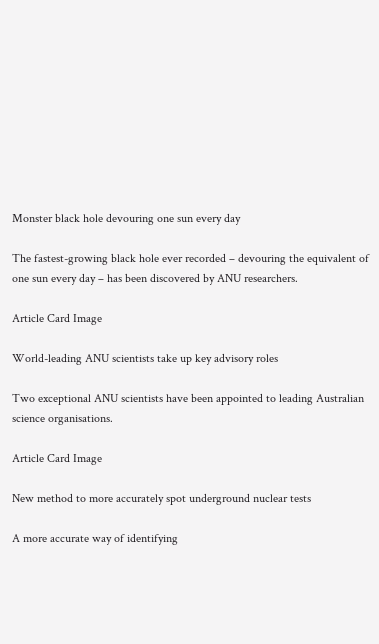Monster black hole devouring one sun every day

The fastest-growing black hole ever recorded – devouring the equivalent of one sun every day – has been discovered by ANU researchers.

Article Card Image

World-leading ANU scientists take up key advisory roles

Two exceptional ANU scientists have been appointed to leading Australian science organisations.

Article Card Image

New method to more accurately spot underground nuclear tests

A more accurate way of identifying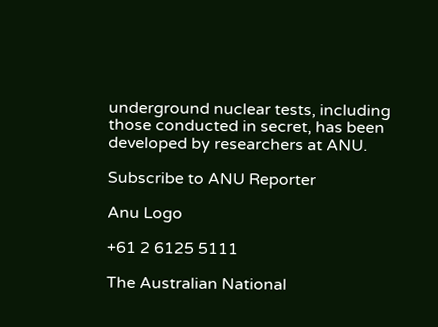underground nuclear tests, including those conducted in secret, has been developed by researchers at ANU.

Subscribe to ANU Reporter

Anu Logo

+61 2 6125 5111

The Australian National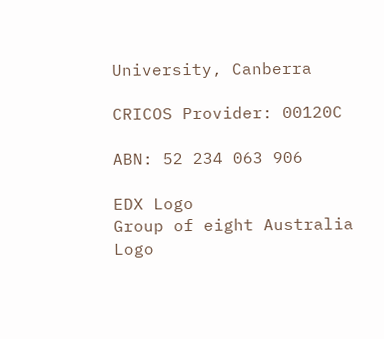University, Canberra

CRICOS Provider: 00120C

ABN: 52 234 063 906

EDX Logo
Group of eight Australia Logo